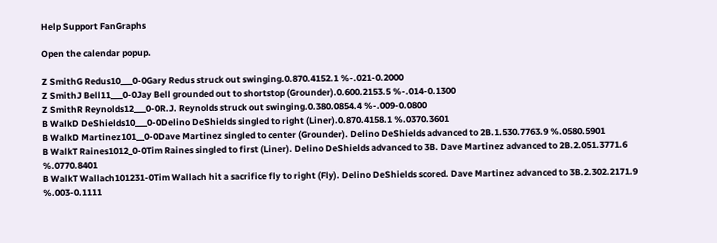Help Support FanGraphs

Open the calendar popup.

Z SmithG Redus10___0-0Gary Redus struck out swinging.0.870.4152.1 %-.021-0.2000
Z SmithJ Bell11___0-0Jay Bell grounded out to shortstop (Grounder).0.600.2153.5 %-.014-0.1300
Z SmithR Reynolds12___0-0R.J. Reynolds struck out swinging.0.380.0854.4 %-.009-0.0800
B WalkD DeShields10___0-0Delino DeShields singled to right (Liner).0.870.4158.1 %.0370.3601
B WalkD Martinez101__0-0Dave Martinez singled to center (Grounder). Delino DeShields advanced to 2B.1.530.7763.9 %.0580.5901
B WalkT Raines1012_0-0Tim Raines singled to first (Liner). Delino DeShields advanced to 3B. Dave Martinez advanced to 2B.2.051.3771.6 %.0770.8401
B WalkT Wallach101231-0Tim Wallach hit a sacrifice fly to right (Fly). Delino DeShields scored. Dave Martinez advanced to 3B.2.302.2171.9 %.003-0.1111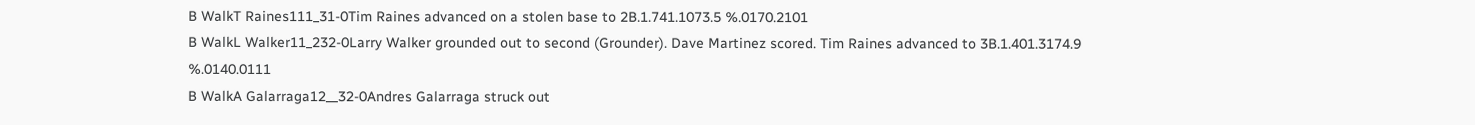B WalkT Raines111_31-0Tim Raines advanced on a stolen base to 2B.1.741.1073.5 %.0170.2101
B WalkL Walker11_232-0Larry Walker grounded out to second (Grounder). Dave Martinez scored. Tim Raines advanced to 3B.1.401.3174.9 %.0140.0111
B WalkA Galarraga12__32-0Andres Galarraga struck out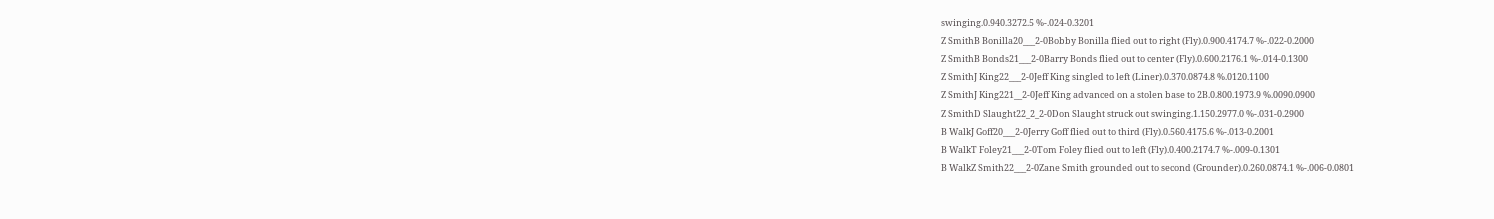swinging.0.940.3272.5 %-.024-0.3201
Z SmithB Bonilla20___2-0Bobby Bonilla flied out to right (Fly).0.900.4174.7 %-.022-0.2000
Z SmithB Bonds21___2-0Barry Bonds flied out to center (Fly).0.600.2176.1 %-.014-0.1300
Z SmithJ King22___2-0Jeff King singled to left (Liner).0.370.0874.8 %.0120.1100
Z SmithJ King221__2-0Jeff King advanced on a stolen base to 2B.0.800.1973.9 %.0090.0900
Z SmithD Slaught22_2_2-0Don Slaught struck out swinging.1.150.2977.0 %-.031-0.2900
B WalkJ Goff20___2-0Jerry Goff flied out to third (Fly).0.560.4175.6 %-.013-0.2001
B WalkT Foley21___2-0Tom Foley flied out to left (Fly).0.400.2174.7 %-.009-0.1301
B WalkZ Smith22___2-0Zane Smith grounded out to second (Grounder).0.260.0874.1 %-.006-0.0801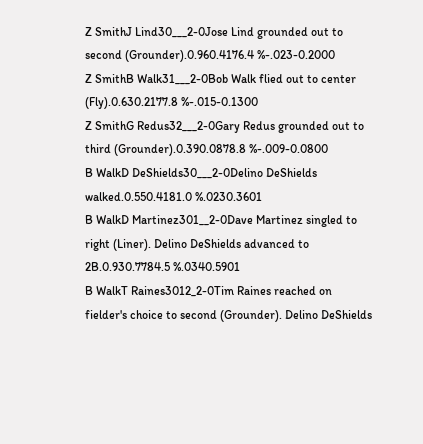Z SmithJ Lind30___2-0Jose Lind grounded out to second (Grounder).0.960.4176.4 %-.023-0.2000
Z SmithB Walk31___2-0Bob Walk flied out to center (Fly).0.630.2177.8 %-.015-0.1300
Z SmithG Redus32___2-0Gary Redus grounded out to third (Grounder).0.390.0878.8 %-.009-0.0800
B WalkD DeShields30___2-0Delino DeShields walked.0.550.4181.0 %.0230.3601
B WalkD Martinez301__2-0Dave Martinez singled to right (Liner). Delino DeShields advanced to 2B.0.930.7784.5 %.0340.5901
B WalkT Raines3012_2-0Tim Raines reached on fielder's choice to second (Grounder). Delino DeShields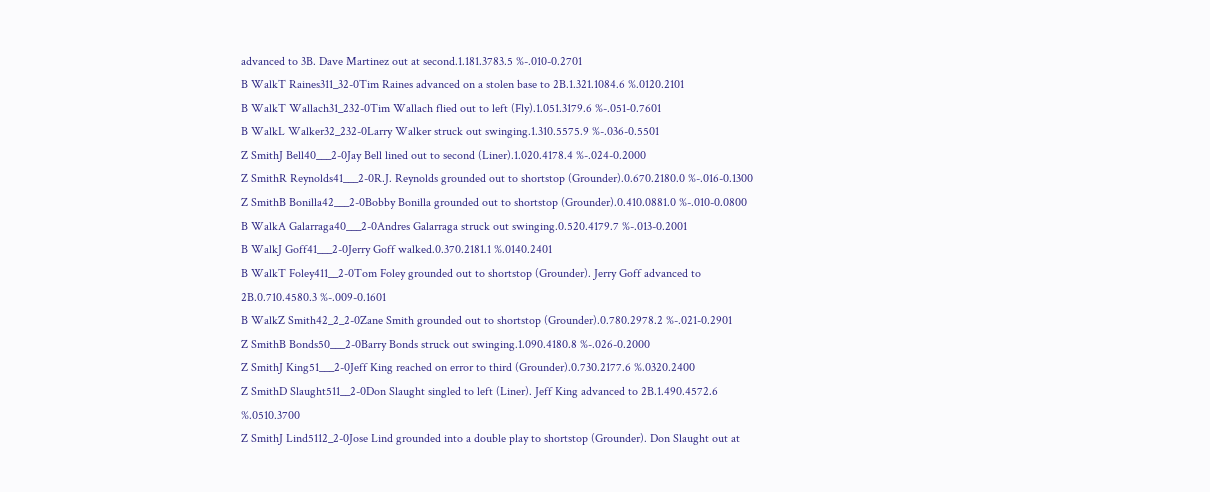advanced to 3B. Dave Martinez out at second.1.181.3783.5 %-.010-0.2701
B WalkT Raines311_32-0Tim Raines advanced on a stolen base to 2B.1.321.1084.6 %.0120.2101
B WalkT Wallach31_232-0Tim Wallach flied out to left (Fly).1.051.3179.6 %-.051-0.7601
B WalkL Walker32_232-0Larry Walker struck out swinging.1.310.5575.9 %-.036-0.5501
Z SmithJ Bell40___2-0Jay Bell lined out to second (Liner).1.020.4178.4 %-.024-0.2000
Z SmithR Reynolds41___2-0R.J. Reynolds grounded out to shortstop (Grounder).0.670.2180.0 %-.016-0.1300
Z SmithB Bonilla42___2-0Bobby Bonilla grounded out to shortstop (Grounder).0.410.0881.0 %-.010-0.0800
B WalkA Galarraga40___2-0Andres Galarraga struck out swinging.0.520.4179.7 %-.013-0.2001
B WalkJ Goff41___2-0Jerry Goff walked.0.370.2181.1 %.0140.2401
B WalkT Foley411__2-0Tom Foley grounded out to shortstop (Grounder). Jerry Goff advanced to 2B.0.710.4580.3 %-.009-0.1601
B WalkZ Smith42_2_2-0Zane Smith grounded out to shortstop (Grounder).0.780.2978.2 %-.021-0.2901
Z SmithB Bonds50___2-0Barry Bonds struck out swinging.1.090.4180.8 %-.026-0.2000
Z SmithJ King51___2-0Jeff King reached on error to third (Grounder).0.730.2177.6 %.0320.2400
Z SmithD Slaught511__2-0Don Slaught singled to left (Liner). Jeff King advanced to 2B.1.490.4572.6 %.0510.3700
Z SmithJ Lind5112_2-0Jose Lind grounded into a double play to shortstop (Grounder). Don Slaught out at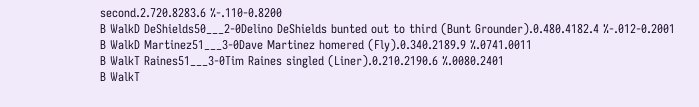second.2.720.8283.6 %-.110-0.8200
B WalkD DeShields50___2-0Delino DeShields bunted out to third (Bunt Grounder).0.480.4182.4 %-.012-0.2001
B WalkD Martinez51___3-0Dave Martinez homered (Fly).0.340.2189.9 %.0741.0011
B WalkT Raines51___3-0Tim Raines singled (Liner).0.210.2190.6 %.0080.2401
B WalkT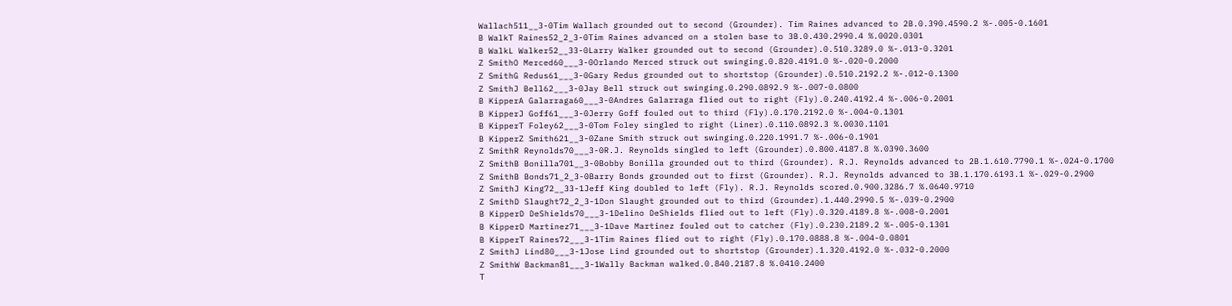Wallach511__3-0Tim Wallach grounded out to second (Grounder). Tim Raines advanced to 2B.0.390.4590.2 %-.005-0.1601
B WalkT Raines52_2_3-0Tim Raines advanced on a stolen base to 3B.0.430.2990.4 %.0020.0301
B WalkL Walker52__33-0Larry Walker grounded out to second (Grounder).0.510.3289.0 %-.013-0.3201
Z SmithO Merced60___3-0Orlando Merced struck out swinging.0.820.4191.0 %-.020-0.2000
Z SmithG Redus61___3-0Gary Redus grounded out to shortstop (Grounder).0.510.2192.2 %-.012-0.1300
Z SmithJ Bell62___3-0Jay Bell struck out swinging.0.290.0892.9 %-.007-0.0800
B KipperA Galarraga60___3-0Andres Galarraga flied out to right (Fly).0.240.4192.4 %-.006-0.2001
B KipperJ Goff61___3-0Jerry Goff fouled out to third (Fly).0.170.2192.0 %-.004-0.1301
B KipperT Foley62___3-0Tom Foley singled to right (Liner).0.110.0892.3 %.0030.1101
B KipperZ Smith621__3-0Zane Smith struck out swinging.0.220.1991.7 %-.006-0.1901
Z SmithR Reynolds70___3-0R.J. Reynolds singled to left (Grounder).0.800.4187.8 %.0390.3600
Z SmithB Bonilla701__3-0Bobby Bonilla grounded out to third (Grounder). R.J. Reynolds advanced to 2B.1.610.7790.1 %-.024-0.1700
Z SmithB Bonds71_2_3-0Barry Bonds grounded out to first (Grounder). R.J. Reynolds advanced to 3B.1.170.6193.1 %-.029-0.2900
Z SmithJ King72__33-1Jeff King doubled to left (Fly). R.J. Reynolds scored.0.900.3286.7 %.0640.9710
Z SmithD Slaught72_2_3-1Don Slaught grounded out to third (Grounder).1.440.2990.5 %-.039-0.2900
B KipperD DeShields70___3-1Delino DeShields flied out to left (Fly).0.320.4189.8 %-.008-0.2001
B KipperD Martinez71___3-1Dave Martinez fouled out to catcher (Fly).0.230.2189.2 %-.005-0.1301
B KipperT Raines72___3-1Tim Raines flied out to right (Fly).0.170.0888.8 %-.004-0.0801
Z SmithJ Lind80___3-1Jose Lind grounded out to shortstop (Grounder).1.320.4192.0 %-.032-0.2000
Z SmithW Backman81___3-1Wally Backman walked.0.840.2187.8 %.0410.2400
T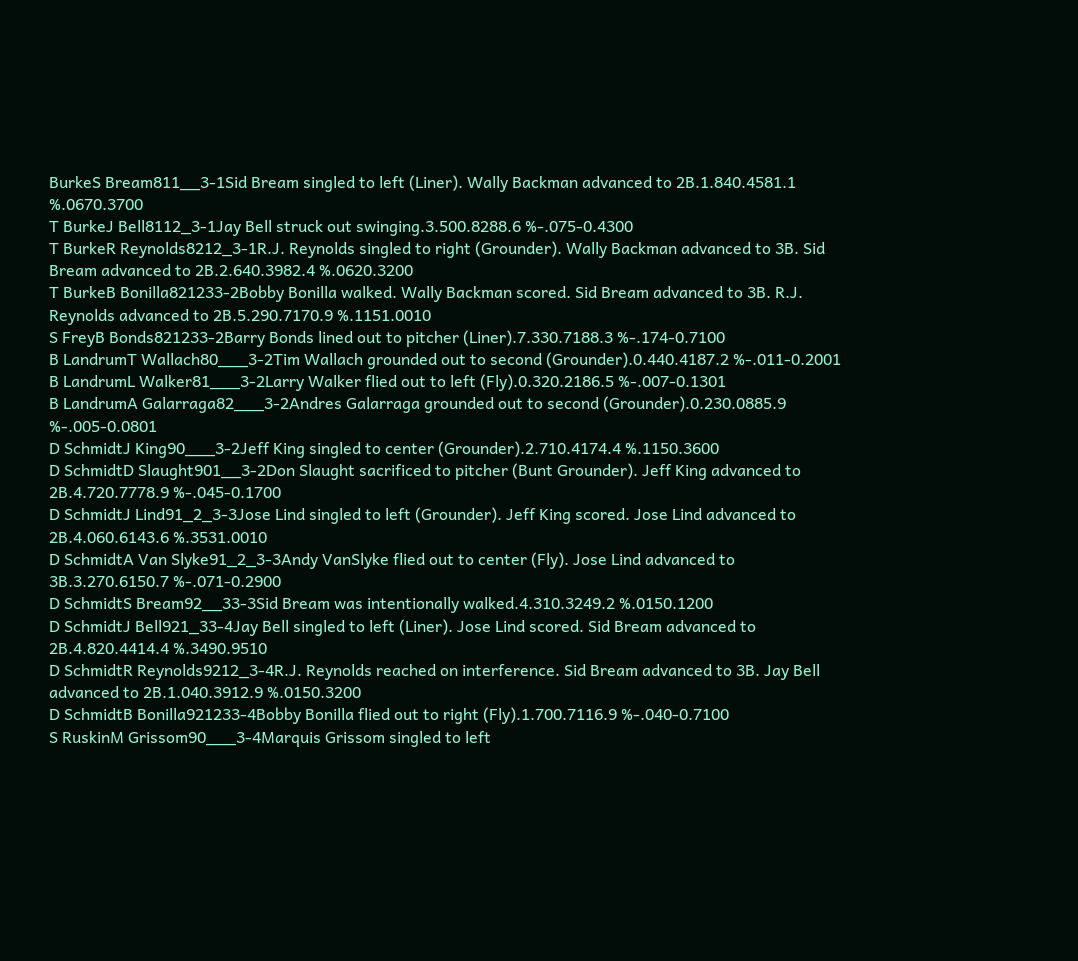BurkeS Bream811__3-1Sid Bream singled to left (Liner). Wally Backman advanced to 2B.1.840.4581.1 %.0670.3700
T BurkeJ Bell8112_3-1Jay Bell struck out swinging.3.500.8288.6 %-.075-0.4300
T BurkeR Reynolds8212_3-1R.J. Reynolds singled to right (Grounder). Wally Backman advanced to 3B. Sid Bream advanced to 2B.2.640.3982.4 %.0620.3200
T BurkeB Bonilla821233-2Bobby Bonilla walked. Wally Backman scored. Sid Bream advanced to 3B. R.J. Reynolds advanced to 2B.5.290.7170.9 %.1151.0010
S FreyB Bonds821233-2Barry Bonds lined out to pitcher (Liner).7.330.7188.3 %-.174-0.7100
B LandrumT Wallach80___3-2Tim Wallach grounded out to second (Grounder).0.440.4187.2 %-.011-0.2001
B LandrumL Walker81___3-2Larry Walker flied out to left (Fly).0.320.2186.5 %-.007-0.1301
B LandrumA Galarraga82___3-2Andres Galarraga grounded out to second (Grounder).0.230.0885.9 %-.005-0.0801
D SchmidtJ King90___3-2Jeff King singled to center (Grounder).2.710.4174.4 %.1150.3600
D SchmidtD Slaught901__3-2Don Slaught sacrificed to pitcher (Bunt Grounder). Jeff King advanced to 2B.4.720.7778.9 %-.045-0.1700
D SchmidtJ Lind91_2_3-3Jose Lind singled to left (Grounder). Jeff King scored. Jose Lind advanced to 2B.4.060.6143.6 %.3531.0010
D SchmidtA Van Slyke91_2_3-3Andy VanSlyke flied out to center (Fly). Jose Lind advanced to 3B.3.270.6150.7 %-.071-0.2900
D SchmidtS Bream92__33-3Sid Bream was intentionally walked.4.310.3249.2 %.0150.1200
D SchmidtJ Bell921_33-4Jay Bell singled to left (Liner). Jose Lind scored. Sid Bream advanced to 2B.4.820.4414.4 %.3490.9510
D SchmidtR Reynolds9212_3-4R.J. Reynolds reached on interference. Sid Bream advanced to 3B. Jay Bell advanced to 2B.1.040.3912.9 %.0150.3200
D SchmidtB Bonilla921233-4Bobby Bonilla flied out to right (Fly).1.700.7116.9 %-.040-0.7100
S RuskinM Grissom90___3-4Marquis Grissom singled to left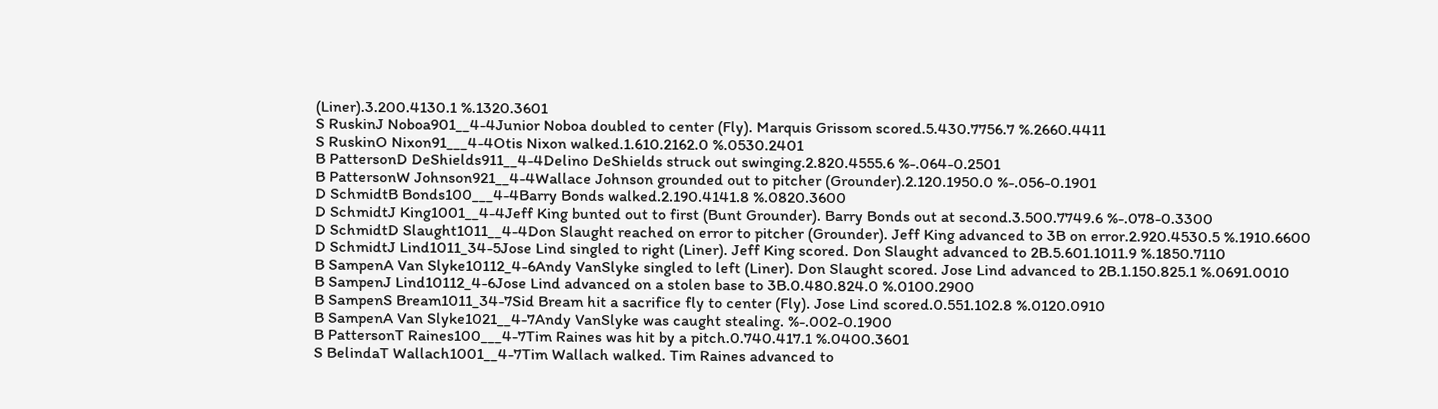(Liner).3.200.4130.1 %.1320.3601
S RuskinJ Noboa901__4-4Junior Noboa doubled to center (Fly). Marquis Grissom scored.5.430.7756.7 %.2660.4411
S RuskinO Nixon91___4-4Otis Nixon walked.1.610.2162.0 %.0530.2401
B PattersonD DeShields911__4-4Delino DeShields struck out swinging.2.820.4555.6 %-.064-0.2501
B PattersonW Johnson921__4-4Wallace Johnson grounded out to pitcher (Grounder).2.120.1950.0 %-.056-0.1901
D SchmidtB Bonds100___4-4Barry Bonds walked.2.190.4141.8 %.0820.3600
D SchmidtJ King1001__4-4Jeff King bunted out to first (Bunt Grounder). Barry Bonds out at second.3.500.7749.6 %-.078-0.3300
D SchmidtD Slaught1011__4-4Don Slaught reached on error to pitcher (Grounder). Jeff King advanced to 3B on error.2.920.4530.5 %.1910.6600
D SchmidtJ Lind1011_34-5Jose Lind singled to right (Liner). Jeff King scored. Don Slaught advanced to 2B.5.601.1011.9 %.1850.7110
B SampenA Van Slyke10112_4-6Andy VanSlyke singled to left (Liner). Don Slaught scored. Jose Lind advanced to 2B.1.150.825.1 %.0691.0010
B SampenJ Lind10112_4-6Jose Lind advanced on a stolen base to 3B.0.480.824.0 %.0100.2900
B SampenS Bream1011_34-7Sid Bream hit a sacrifice fly to center (Fly). Jose Lind scored.0.551.102.8 %.0120.0910
B SampenA Van Slyke1021__4-7Andy VanSlyke was caught stealing. %-.002-0.1900
B PattersonT Raines100___4-7Tim Raines was hit by a pitch.0.740.417.1 %.0400.3601
S BelindaT Wallach1001__4-7Tim Wallach walked. Tim Raines advanced to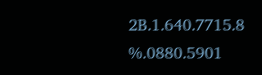2B.1.640.7715.8 %.0880.5901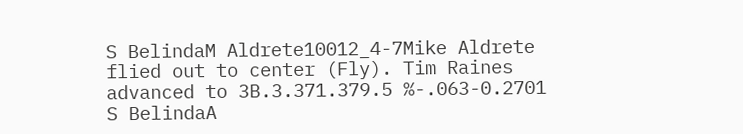S BelindaM Aldrete10012_4-7Mike Aldrete flied out to center (Fly). Tim Raines advanced to 3B.3.371.379.5 %-.063-0.2701
S BelindaA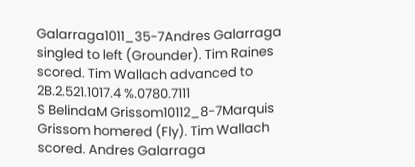Galarraga1011_35-7Andres Galarraga singled to left (Grounder). Tim Raines scored. Tim Wallach advanced to 2B.2.521.1017.4 %.0780.7111
S BelindaM Grissom10112_8-7Marquis Grissom homered (Fly). Tim Wallach scored. Andres Galarraga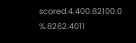scored.4.400.82100.0 %.8262.4011